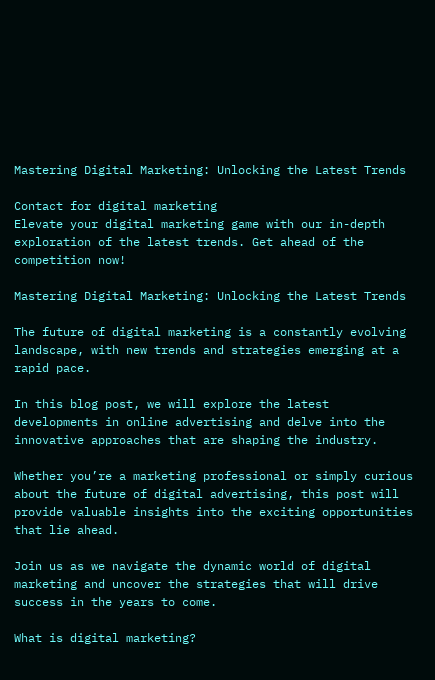Mastering Digital Marketing: Unlocking the Latest Trends

Contact for digital marketing
Elevate your digital marketing game with our in-depth exploration of the latest trends. Get ahead of the competition now!

Mastering Digital Marketing: Unlocking the Latest Trends

The future of digital marketing is a constantly evolving landscape, with new trends and strategies emerging at a rapid pace.

In this blog post, we will explore the latest developments in online advertising and delve into the innovative approaches that are shaping the industry.

Whether you’re a marketing professional or simply curious about the future of digital advertising, this post will provide valuable insights into the exciting opportunities that lie ahead.

Join us as we navigate the dynamic world of digital marketing and uncover the strategies that will drive success in the years to come.

What is digital marketing?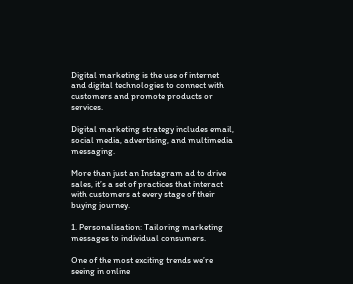Digital marketing is the use of internet and digital technologies to connect with customers and promote products or services.

Digital marketing strategy includes email, social media, advertising, and multimedia messaging.

More than just an Instagram ad to drive sales, it’s a set of practices that interact with customers at every stage of their buying journey.

1. Personalisation: Tailoring marketing messages to individual consumers.

One of the most exciting trends we’re seeing in online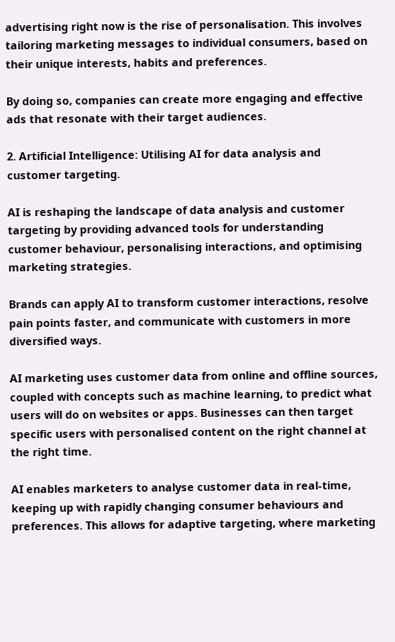advertising right now is the rise of personalisation. This involves tailoring marketing messages to individual consumers, based on their unique interests, habits and preferences.

By doing so, companies can create more engaging and effective ads that resonate with their target audiences.

2. Artificial Intelligence: Utilising AI for data analysis and customer targeting.

AI is reshaping the landscape of data analysis and customer targeting by providing advanced tools for understanding customer behaviour, personalising interactions, and optimising marketing strategies.

Brands can apply AI to transform customer interactions, resolve pain points faster, and communicate with customers in more diversified ways.

AI marketing uses customer data from online and offline sources, coupled with concepts such as machine learning, to predict what users will do on websites or apps. Businesses can then target specific users with personalised content on the right channel at the right time.

AI enables marketers to analyse customer data in real-time, keeping up with rapidly changing consumer behaviours and preferences. This allows for adaptive targeting, where marketing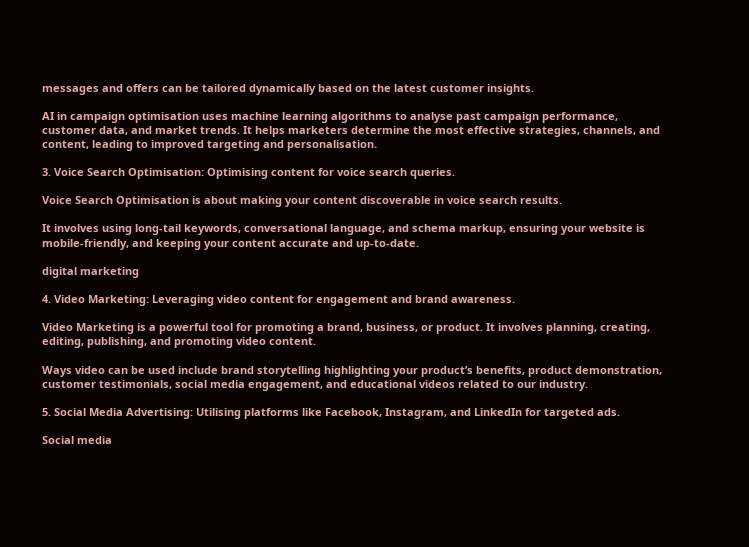messages and offers can be tailored dynamically based on the latest customer insights.

AI in campaign optimisation uses machine learning algorithms to analyse past campaign performance, customer data, and market trends. It helps marketers determine the most effective strategies, channels, and content, leading to improved targeting and personalisation.

3. Voice Search Optimisation: Optimising content for voice search queries.

Voice Search Optimisation is about making your content discoverable in voice search results.

It involves using long-tail keywords, conversational language, and schema markup, ensuring your website is mobile-friendly, and keeping your content accurate and up-to-date.

digital marketing

4. Video Marketing: Leveraging video content for engagement and brand awareness.

Video Marketing is a powerful tool for promoting a brand, business, or product. It involves planning, creating, editing, publishing, and promoting video content.

Ways video can be used include brand storytelling highlighting your product’s benefits, product demonstration, customer testimonials, social media engagement, and educational videos related to our industry.

5. Social Media Advertising: Utilising platforms like Facebook, Instagram, and LinkedIn for targeted ads.

Social media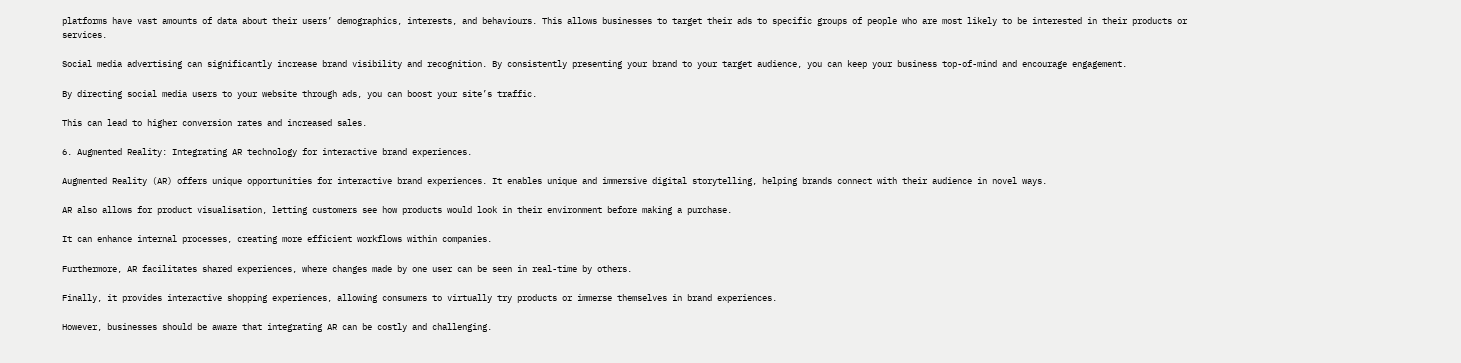platforms have vast amounts of data about their users’ demographics, interests, and behaviours. This allows businesses to target their ads to specific groups of people who are most likely to be interested in their products or services.

Social media advertising can significantly increase brand visibility and recognition. By consistently presenting your brand to your target audience, you can keep your business top-of-mind and encourage engagement.

By directing social media users to your website through ads, you can boost your site’s traffic.

This can lead to higher conversion rates and increased sales.

6. Augmented Reality: Integrating AR technology for interactive brand experiences.

Augmented Reality (AR) offers unique opportunities for interactive brand experiences. It enables unique and immersive digital storytelling, helping brands connect with their audience in novel ways.

AR also allows for product visualisation, letting customers see how products would look in their environment before making a purchase.

It can enhance internal processes, creating more efficient workflows within companies.

Furthermore, AR facilitates shared experiences, where changes made by one user can be seen in real-time by others.

Finally, it provides interactive shopping experiences, allowing consumers to virtually try products or immerse themselves in brand experiences.

However, businesses should be aware that integrating AR can be costly and challenging.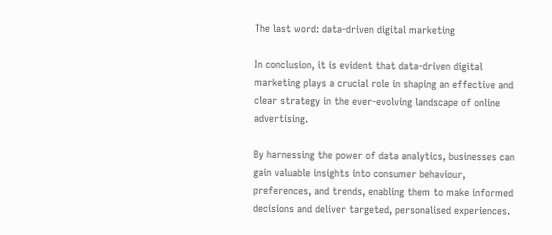The last word: data-driven digital marketing

In conclusion, it is evident that data-driven digital marketing plays a crucial role in shaping an effective and clear strategy in the ever-evolving landscape of online advertising.

By harnessing the power of data analytics, businesses can gain valuable insights into consumer behaviour, preferences, and trends, enabling them to make informed decisions and deliver targeted, personalised experiences.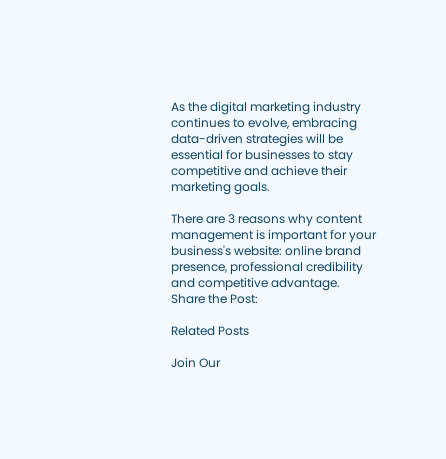As the digital marketing industry continues to evolve, embracing data-driven strategies will be essential for businesses to stay competitive and achieve their marketing goals.

There are 3 reasons why content management is important for your business's website: online brand presence, professional credibility and competitive advantage.
Share the Post:

Related Posts

Join Our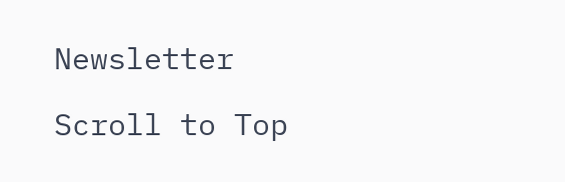Newsletter

Scroll to Top